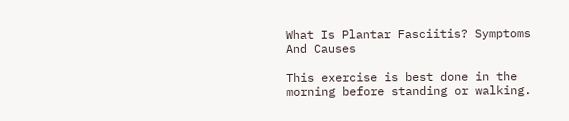What Is Plantar Fasciitis? Symptoms And Causes

This exercise is best done in the morning before standing or walking.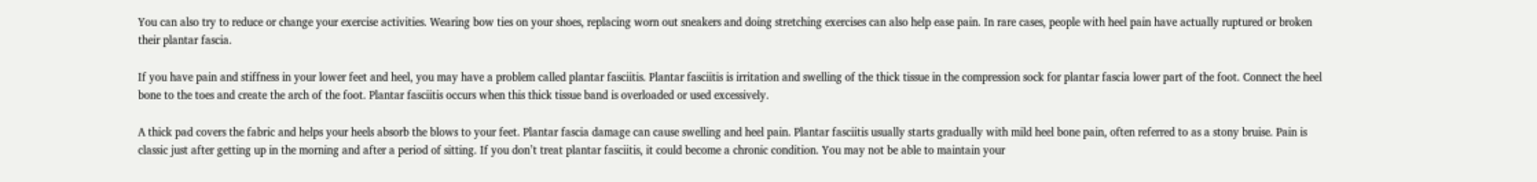You can also try to reduce or change your exercise activities. Wearing bow ties on your shoes, replacing worn out sneakers and doing stretching exercises can also help ease pain. In rare cases, people with heel pain have actually ruptured or broken their plantar fascia.

If you have pain and stiffness in your lower feet and heel, you may have a problem called plantar fasciitis. Plantar fasciitis is irritation and swelling of the thick tissue in the compression sock for plantar fascia lower part of the foot. Connect the heel bone to the toes and create the arch of the foot. Plantar fasciitis occurs when this thick tissue band is overloaded or used excessively.

A thick pad covers the fabric and helps your heels absorb the blows to your feet. Plantar fascia damage can cause swelling and heel pain. Plantar fasciitis usually starts gradually with mild heel bone pain, often referred to as a stony bruise. Pain is classic just after getting up in the morning and after a period of sitting. If you don’t treat plantar fasciitis, it could become a chronic condition. You may not be able to maintain your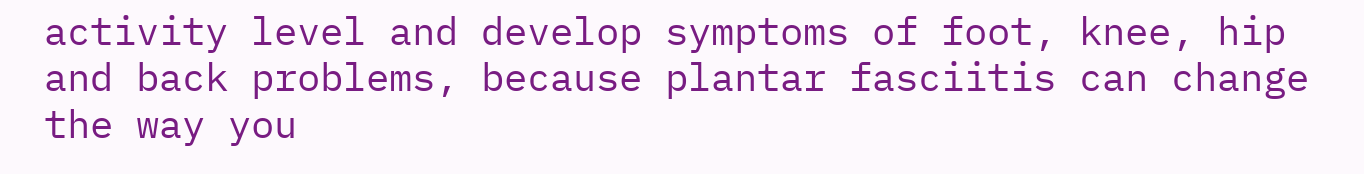activity level and develop symptoms of foot, knee, hip and back problems, because plantar fasciitis can change the way you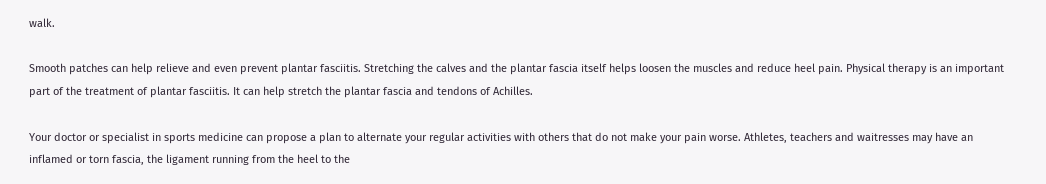walk.

Smooth patches can help relieve and even prevent plantar fasciitis. Stretching the calves and the plantar fascia itself helps loosen the muscles and reduce heel pain. Physical therapy is an important part of the treatment of plantar fasciitis. It can help stretch the plantar fascia and tendons of Achilles.

Your doctor or specialist in sports medicine can propose a plan to alternate your regular activities with others that do not make your pain worse. Athletes, teachers and waitresses may have an inflamed or torn fascia, the ligament running from the heel to the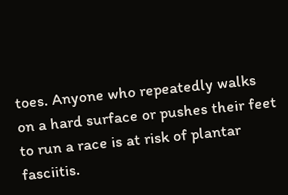toes. Anyone who repeatedly walks on a hard surface or pushes their feet to run a race is at risk of plantar fasciitis.